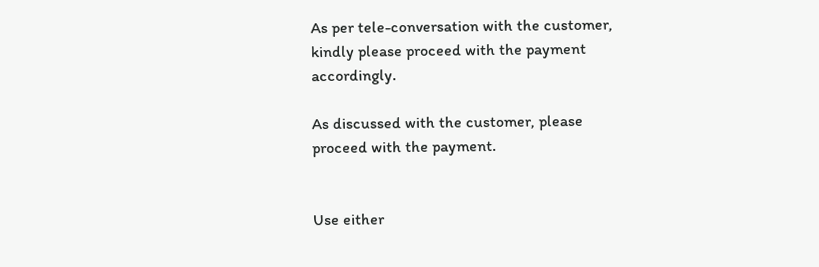As per tele-conversation with the customer, kindly please proceed with the payment accordingly.

As discussed with the customer, please proceed with the payment.


Use either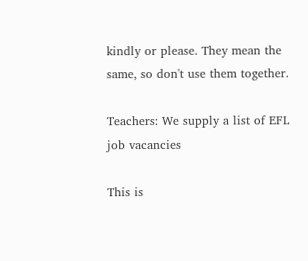kindly or please. They mean the same, so don't use them together.

Teachers: We supply a list of EFL job vacancies

This is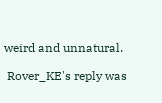weird and unnatural.

 Rover_KE's reply was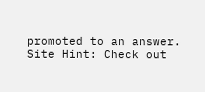promoted to an answer.
Site Hint: Check out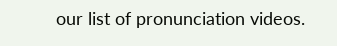our list of pronunciation videos.